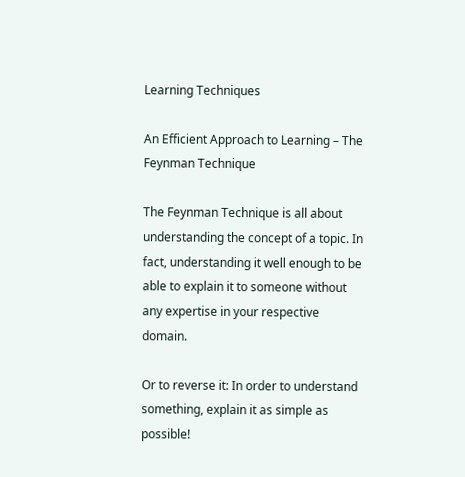Learning Techniques

An Efficient Approach to Learning – The Feynman Technique

The Feynman Technique is all about understanding the concept of a topic. In fact, understanding it well enough to be able to explain it to someone without any expertise in your respective domain.

Or to reverse it: In order to understand something, explain it as simple as possible!